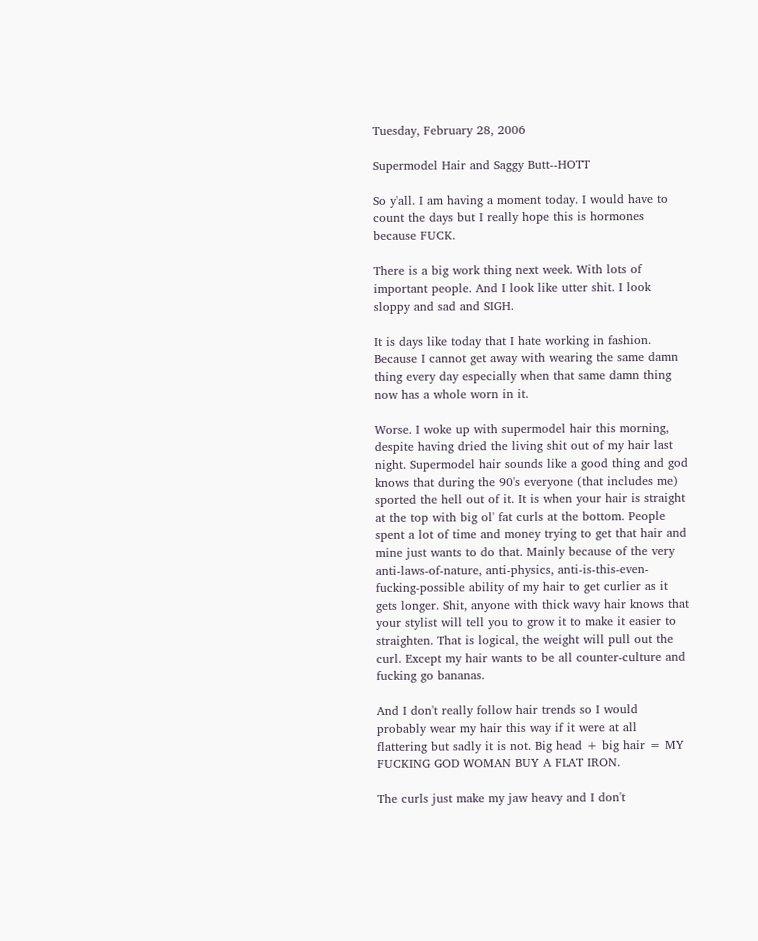Tuesday, February 28, 2006

Supermodel Hair and Saggy Butt--HOTT

So y'all. I am having a moment today. I would have to count the days but I really hope this is hormones because FUCK.

There is a big work thing next week. With lots of important people. And I look like utter shit. I look sloppy and sad and SIGH.

It is days like today that I hate working in fashion. Because I cannot get away with wearing the same damn thing every day especially when that same damn thing now has a whole worn in it.

Worse. I woke up with supermodel hair this morning, despite having dried the living shit out of my hair last night. Supermodel hair sounds like a good thing and god knows that during the 90's everyone (that includes me) sported the hell out of it. It is when your hair is straight at the top with big ol' fat curls at the bottom. People spent a lot of time and money trying to get that hair and mine just wants to do that. Mainly because of the very anti-laws-of-nature, anti-physics, anti-is-this-even-fucking-possible ability of my hair to get curlier as it gets longer. Shit, anyone with thick wavy hair knows that your stylist will tell you to grow it to make it easier to straighten. That is logical, the weight will pull out the curl. Except my hair wants to be all counter-culture and fucking go bananas.

And I don't really follow hair trends so I would probably wear my hair this way if it were at all flattering but sadly it is not. Big head + big hair = MY FUCKING GOD WOMAN BUY A FLAT IRON.

The curls just make my jaw heavy and I don't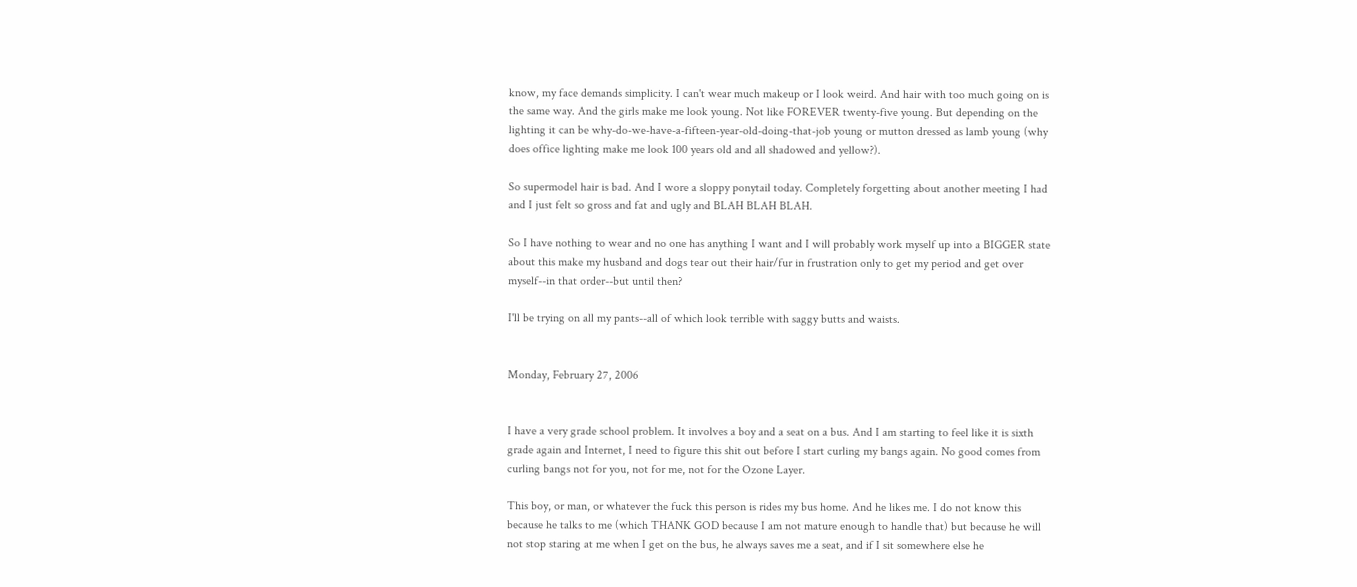know, my face demands simplicity. I can't wear much makeup or I look weird. And hair with too much going on is the same way. And the girls make me look young. Not like FOREVER twenty-five young. But depending on the lighting it can be why-do-we-have-a-fifteen-year-old-doing-that-job young or mutton dressed as lamb young (why does office lighting make me look 100 years old and all shadowed and yellow?).

So supermodel hair is bad. And I wore a sloppy ponytail today. Completely forgetting about another meeting I had and I just felt so gross and fat and ugly and BLAH BLAH BLAH.

So I have nothing to wear and no one has anything I want and I will probably work myself up into a BIGGER state about this make my husband and dogs tear out their hair/fur in frustration only to get my period and get over myself--in that order--but until then?

I'll be trying on all my pants--all of which look terrible with saggy butts and waists.


Monday, February 27, 2006


I have a very grade school problem. It involves a boy and a seat on a bus. And I am starting to feel like it is sixth grade again and Internet, I need to figure this shit out before I start curling my bangs again. No good comes from curling bangs not for you, not for me, not for the Ozone Layer.

This boy, or man, or whatever the fuck this person is rides my bus home. And he likes me. I do not know this because he talks to me (which THANK GOD because I am not mature enough to handle that) but because he will not stop staring at me when I get on the bus, he always saves me a seat, and if I sit somewhere else he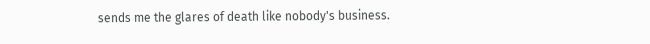sends me the glares of death like nobody's business.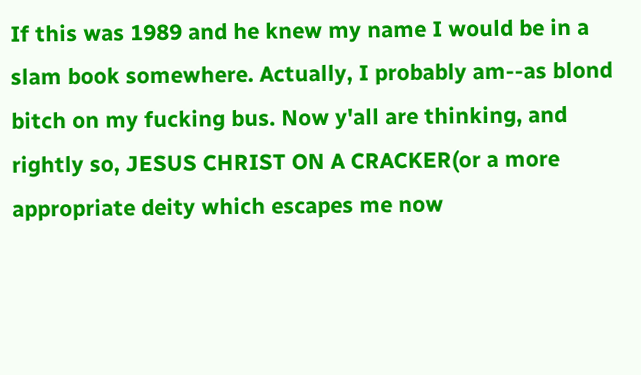If this was 1989 and he knew my name I would be in a slam book somewhere. Actually, I probably am--as blond bitch on my fucking bus. Now y'all are thinking, and rightly so, JESUS CHRIST ON A CRACKER(or a more appropriate deity which escapes me now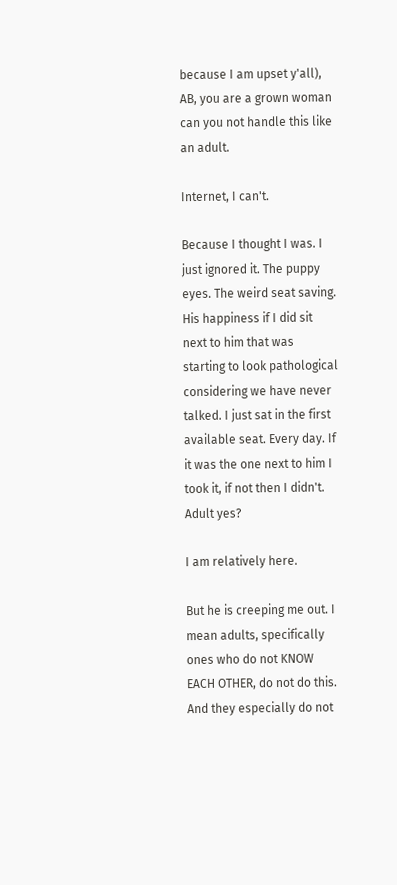because I am upset y'all), AB, you are a grown woman can you not handle this like an adult.

Internet, I can't.

Because I thought I was. I just ignored it. The puppy eyes. The weird seat saving. His happiness if I did sit next to him that was starting to look pathological considering we have never talked. I just sat in the first available seat. Every day. If it was the one next to him I took it, if not then I didn't. Adult yes?

I am relatively here.

But he is creeping me out. I mean adults, specifically ones who do not KNOW EACH OTHER, do not do this. And they especially do not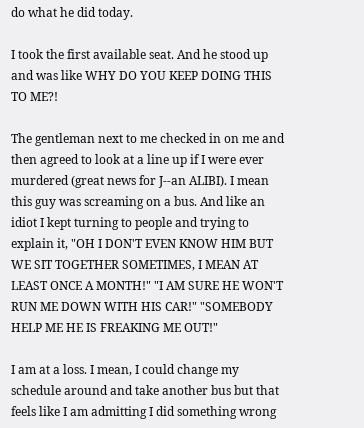do what he did today.

I took the first available seat. And he stood up and was like WHY DO YOU KEEP DOING THIS TO ME?!

The gentleman next to me checked in on me and then agreed to look at a line up if I were ever murdered (great news for J--an ALIBI). I mean this guy was screaming on a bus. And like an idiot I kept turning to people and trying to explain it, "OH I DON'T EVEN KNOW HIM BUT WE SIT TOGETHER SOMETIMES, I MEAN AT LEAST ONCE A MONTH!" "I AM SURE HE WON'T RUN ME DOWN WITH HIS CAR!" "SOMEBODY HELP ME HE IS FREAKING ME OUT!"

I am at a loss. I mean, I could change my schedule around and take another bus but that feels like I am admitting I did something wrong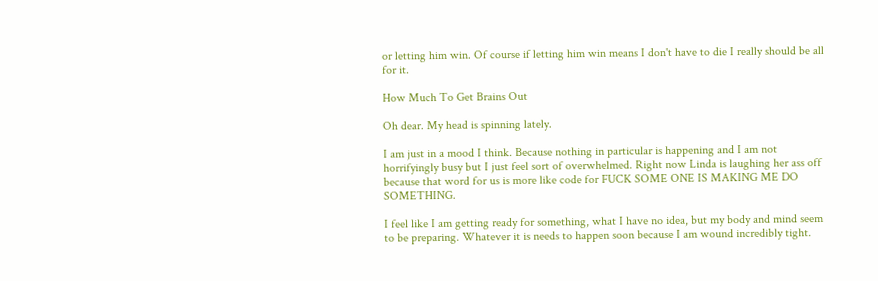or letting him win. Of course if letting him win means I don't have to die I really should be all for it.

How Much To Get Brains Out

Oh dear. My head is spinning lately.

I am just in a mood I think. Because nothing in particular is happening and I am not horrifyingly busy but I just feel sort of overwhelmed. Right now Linda is laughing her ass off because that word for us is more like code for FUCK SOME ONE IS MAKING ME DO SOMETHING.

I feel like I am getting ready for something, what I have no idea, but my body and mind seem to be preparing. Whatever it is needs to happen soon because I am wound incredibly tight.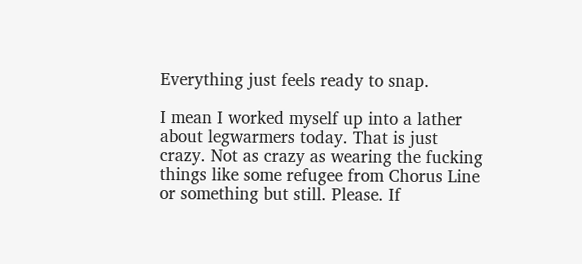Everything just feels ready to snap.

I mean I worked myself up into a lather about legwarmers today. That is just crazy. Not as crazy as wearing the fucking things like some refugee from Chorus Line or something but still. Please. If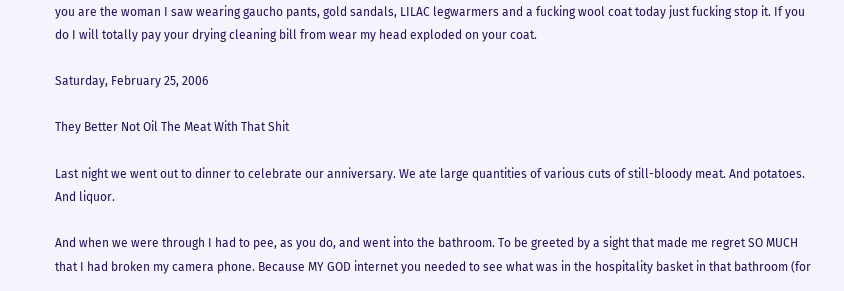you are the woman I saw wearing gaucho pants, gold sandals, LILAC legwarmers and a fucking wool coat today just fucking stop it. If you do I will totally pay your drying cleaning bill from wear my head exploded on your coat.

Saturday, February 25, 2006

They Better Not Oil The Meat With That Shit

Last night we went out to dinner to celebrate our anniversary. We ate large quantities of various cuts of still-bloody meat. And potatoes. And liquor.

And when we were through I had to pee, as you do, and went into the bathroom. To be greeted by a sight that made me regret SO MUCH that I had broken my camera phone. Because MY GOD internet you needed to see what was in the hospitality basket in that bathroom (for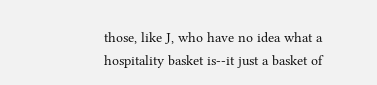those, like J, who have no idea what a hospitality basket is--it just a basket of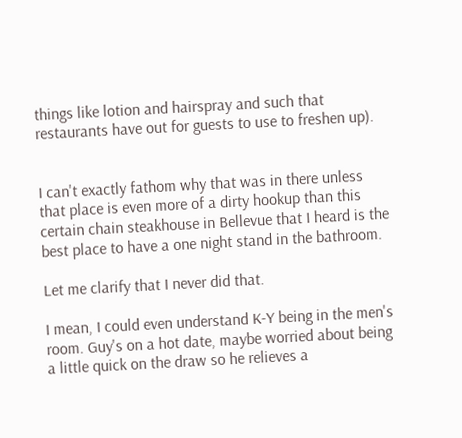things like lotion and hairspray and such that restaurants have out for guests to use to freshen up).


I can't exactly fathom why that was in there unless that place is even more of a dirty hookup than this certain chain steakhouse in Bellevue that I heard is the best place to have a one night stand in the bathroom.

Let me clarify that I never did that.

I mean, I could even understand K-Y being in the men's room. Guy's on a hot date, maybe worried about being a little quick on the draw so he relieves a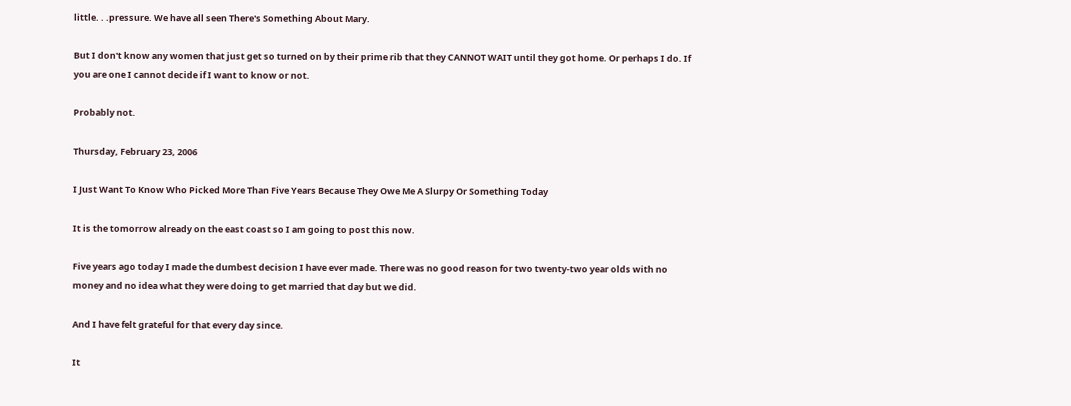little. . .pressure. We have all seen There's Something About Mary.

But I don't know any women that just get so turned on by their prime rib that they CANNOT WAIT until they got home. Or perhaps I do. If you are one I cannot decide if I want to know or not.

Probably not.

Thursday, February 23, 2006

I Just Want To Know Who Picked More Than Five Years Because They Owe Me A Slurpy Or Something Today

It is the tomorrow already on the east coast so I am going to post this now.

Five years ago today I made the dumbest decision I have ever made. There was no good reason for two twenty-two year olds with no money and no idea what they were doing to get married that day but we did.

And I have felt grateful for that every day since.

It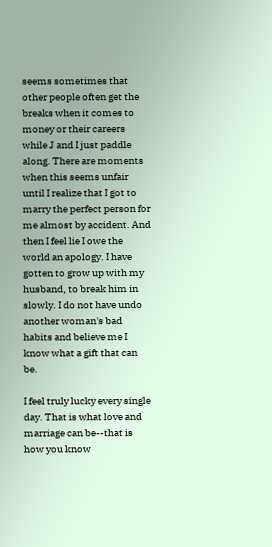seems sometimes that other people often get the breaks when it comes to money or their careers while J and I just paddle along. There are moments when this seems unfair until I realize that I got to marry the perfect person for me almost by accident. And then I feel lie I owe the world an apology. I have gotten to grow up with my husband, to break him in slowly. I do not have undo another woman's bad habits and believe me I know what a gift that can be.

I feel truly lucky every single day. That is what love and marriage can be--that is how you know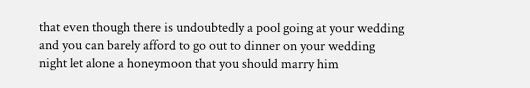that even though there is undoubtedly a pool going at your wedding and you can barely afford to go out to dinner on your wedding night let alone a honeymoon that you should marry him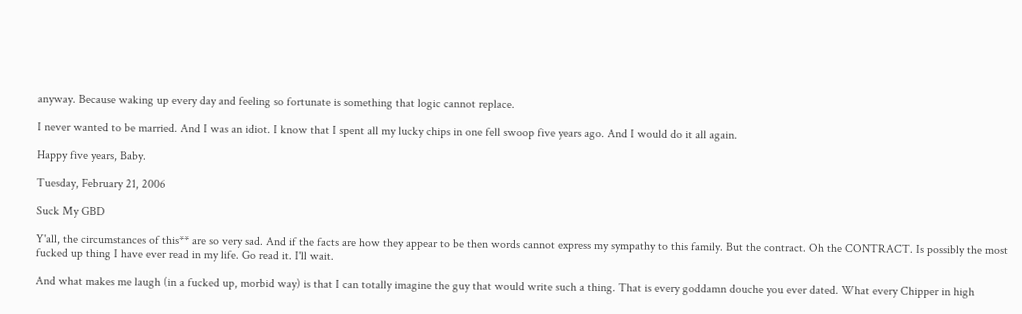anyway. Because waking up every day and feeling so fortunate is something that logic cannot replace.

I never wanted to be married. And I was an idiot. I know that I spent all my lucky chips in one fell swoop five years ago. And I would do it all again.

Happy five years, Baby.

Tuesday, February 21, 2006

Suck My GBD

Y'all, the circumstances of this** are so very sad. And if the facts are how they appear to be then words cannot express my sympathy to this family. But the contract. Oh the CONTRACT. Is possibly the most fucked up thing I have ever read in my life. Go read it. I'll wait.

And what makes me laugh (in a fucked up, morbid way) is that I can totally imagine the guy that would write such a thing. That is every goddamn douche you ever dated. What every Chipper in high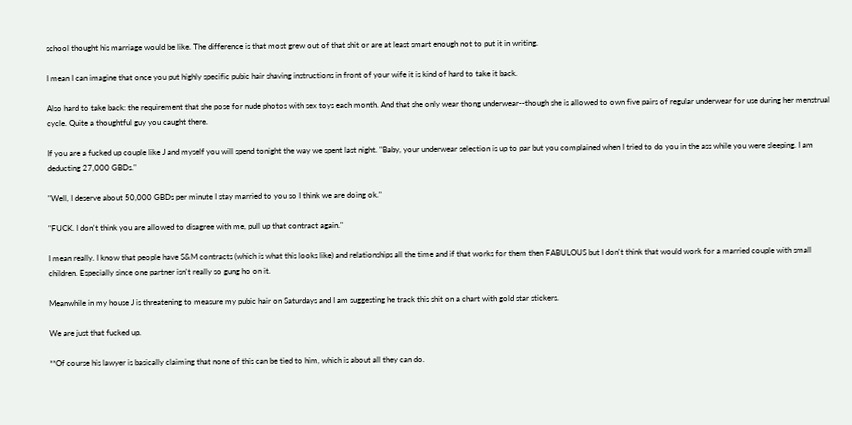school thought his marriage would be like. The difference is that most grew out of that shit or are at least smart enough not to put it in writing.

I mean I can imagine that once you put highly specific pubic hair shaving instructions in front of your wife it is kind of hard to take it back.

Also hard to take back: the requirement that she pose for nude photos with sex toys each month. And that she only wear thong underwear--though she is allowed to own five pairs of regular underwear for use during her menstrual cycle. Quite a thoughtful guy you caught there.

If you are a fucked up couple like J and myself you will spend tonight the way we spent last night. "Baby, your underwear selection is up to par but you complained when I tried to do you in the ass while you were sleeping. I am deducting 27,000 GBDs."

"Well, I deserve about 50,000 GBDs per minute I stay married to you so I think we are doing ok."

"FUCK. I don't think you are allowed to disagree with me, pull up that contract again."

I mean really. I know that people have S&M contracts (which is what this looks like) and relationships all the time and if that works for them then FABULOUS but I don't think that would work for a married couple with small children. Especially since one partner isn't really so gung ho on it.

Meanwhile in my house J is threatening to measure my pubic hair on Saturdays and I am suggesting he track this shit on a chart with gold star stickers.

We are just that fucked up.

**Of course his lawyer is basically claiming that none of this can be tied to him, which is about all they can do.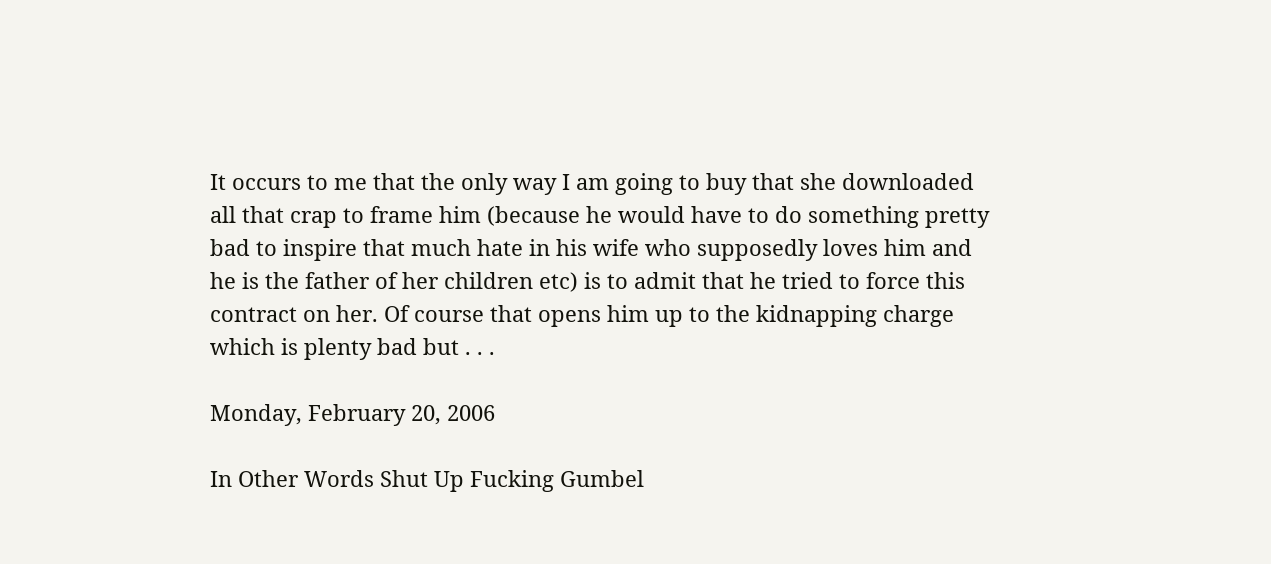It occurs to me that the only way I am going to buy that she downloaded all that crap to frame him (because he would have to do something pretty bad to inspire that much hate in his wife who supposedly loves him and he is the father of her children etc) is to admit that he tried to force this contract on her. Of course that opens him up to the kidnapping charge which is plenty bad but . . .

Monday, February 20, 2006

In Other Words Shut Up Fucking Gumbel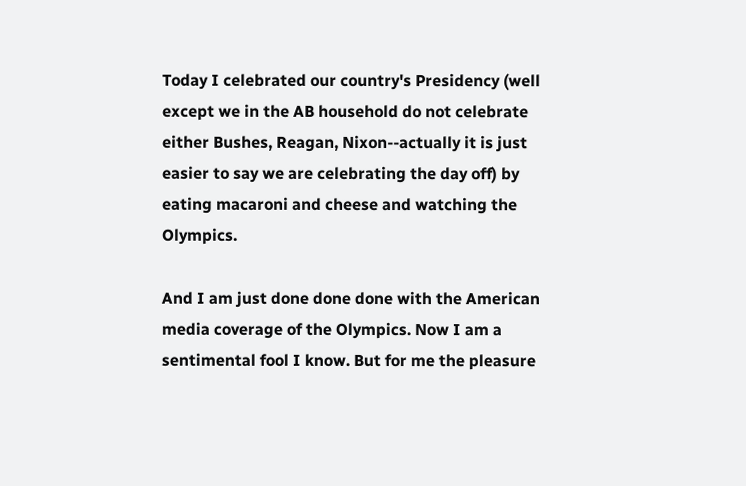Today I celebrated our country's Presidency (well except we in the AB household do not celebrate either Bushes, Reagan, Nixon--actually it is just easier to say we are celebrating the day off) by eating macaroni and cheese and watching the Olympics.

And I am just done done done with the American media coverage of the Olympics. Now I am a sentimental fool I know. But for me the pleasure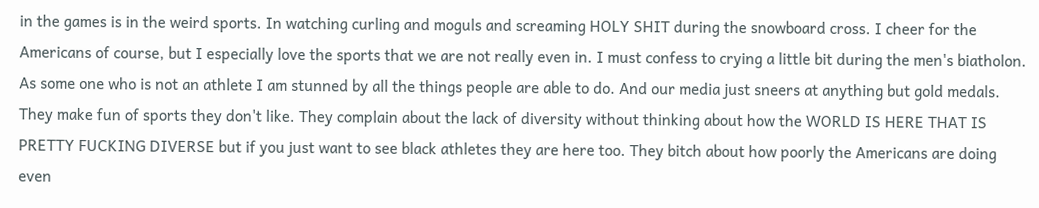in the games is in the weird sports. In watching curling and moguls and screaming HOLY SHIT during the snowboard cross. I cheer for the Americans of course, but I especially love the sports that we are not really even in. I must confess to crying a little bit during the men's biatholon. As some one who is not an athlete I am stunned by all the things people are able to do. And our media just sneers at anything but gold medals. They make fun of sports they don't like. They complain about the lack of diversity without thinking about how the WORLD IS HERE THAT IS PRETTY FUCKING DIVERSE but if you just want to see black athletes they are here too. They bitch about how poorly the Americans are doing even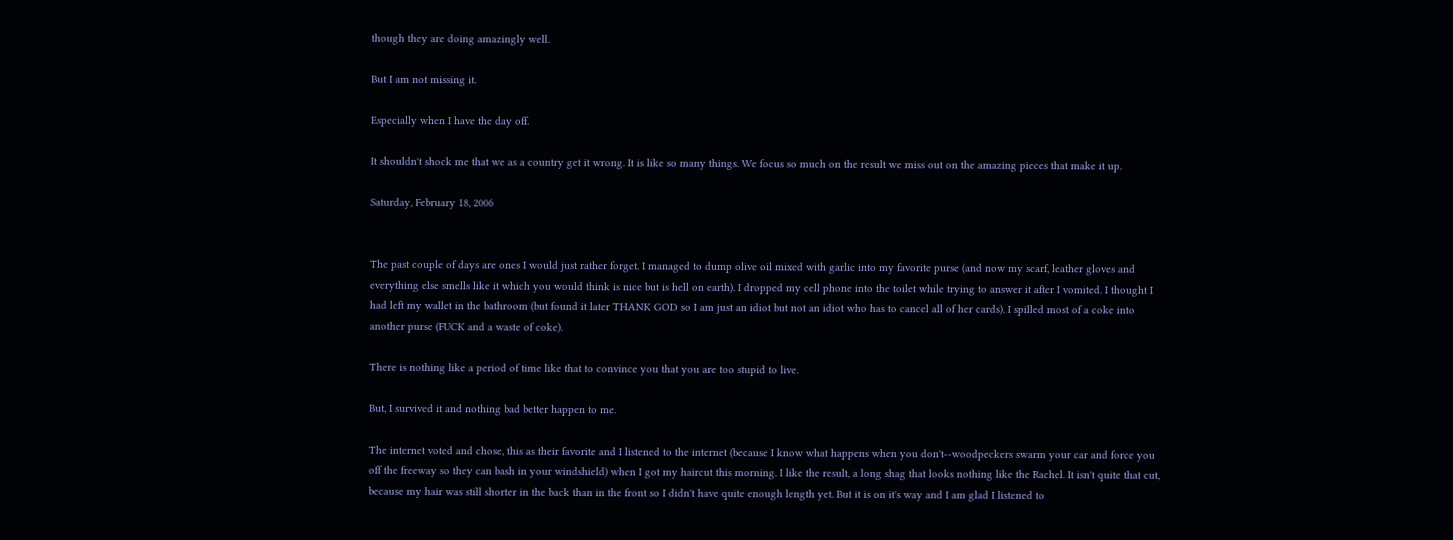though they are doing amazingly well.

But I am not missing it.

Especially when I have the day off.

It shouldn't shock me that we as a country get it wrong. It is like so many things. We focus so much on the result we miss out on the amazing pieces that make it up.

Saturday, February 18, 2006


The past couple of days are ones I would just rather forget. I managed to dump olive oil mixed with garlic into my favorite purse (and now my scarf, leather gloves and everything else smells like it which you would think is nice but is hell on earth). I dropped my cell phone into the toilet while trying to answer it after I vomited. I thought I had left my wallet in the bathroom (but found it later THANK GOD so I am just an idiot but not an idiot who has to cancel all of her cards). I spilled most of a coke into another purse (FUCK and a waste of coke).

There is nothing like a period of time like that to convince you that you are too stupid to live.

But, I survived it and nothing bad better happen to me.

The internet voted and chose, this as their favorite and I listened to the internet (because I know what happens when you don't--woodpeckers swarm your car and force you off the freeway so they can bash in your windshield) when I got my haircut this morning. I like the result, a long shag that looks nothing like the Rachel. It isn't quite that cut, because my hair was still shorter in the back than in the front so I didn't have quite enough length yet. But it is on it's way and I am glad I listened to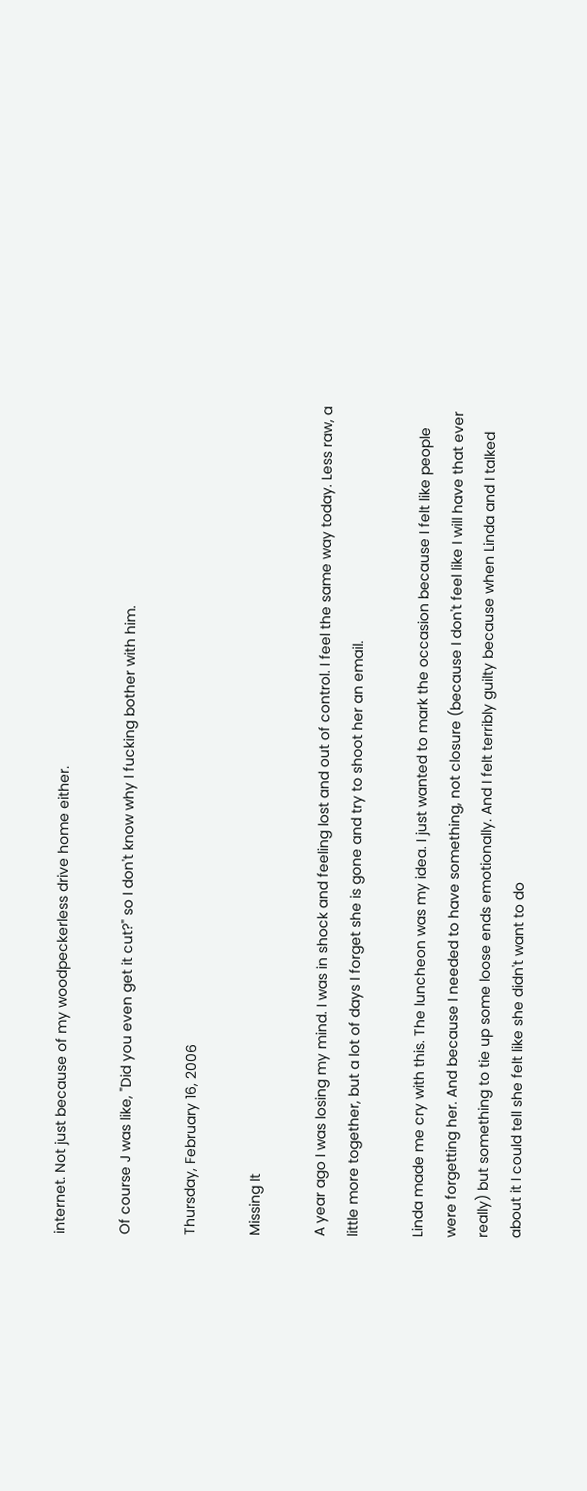internet. Not just because of my woodpeckerless drive home either.

Of course J was like, "Did you even get it cut?" so I don't know why I fucking bother with him.

Thursday, February 16, 2006

Missing It

A year ago I was losing my mind. I was in shock and feeling lost and out of control. I feel the same way today. Less raw, a little more together, but a lot of days I forget she is gone and try to shoot her an email.

Linda made me cry with this. The luncheon was my idea. I just wanted to mark the occasion because I felt like people were forgetting her. And because I needed to have something, not closure (because I don't feel like I will have that ever really) but something to tie up some loose ends emotionally. And I felt terribly guilty because when Linda and I talked about it I could tell she felt like she didn't want to do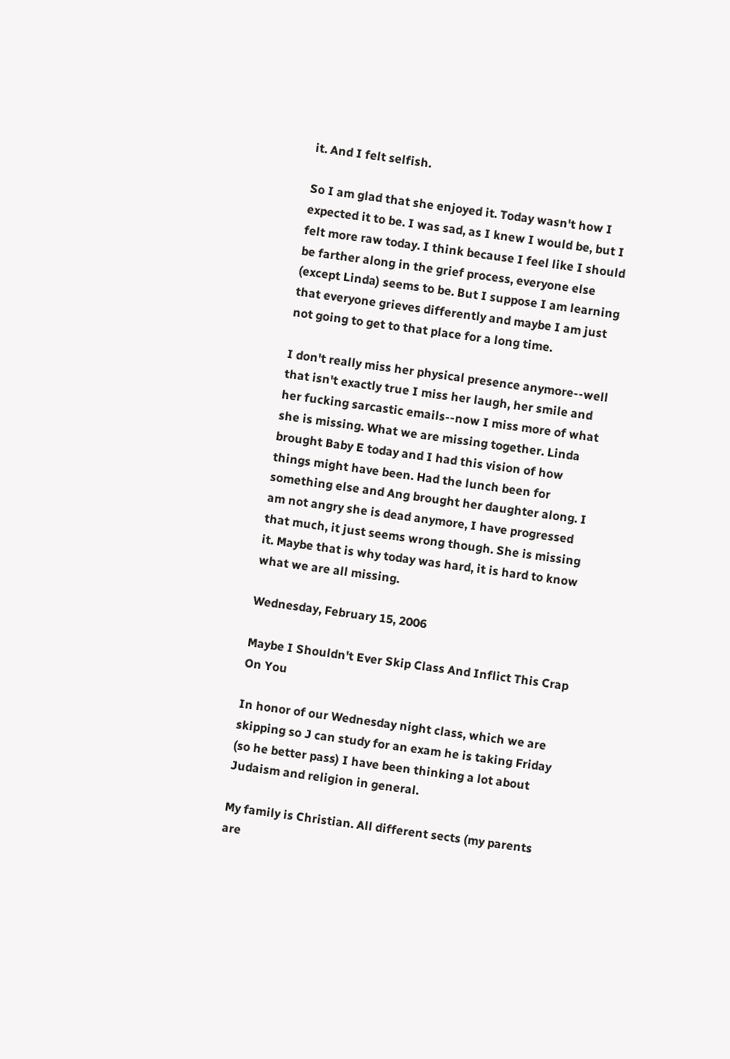it. And I felt selfish.

So I am glad that she enjoyed it. Today wasn't how I expected it to be. I was sad, as I knew I would be, but I felt more raw today. I think because I feel like I should be farther along in the grief process, everyone else (except Linda) seems to be. But I suppose I am learning that everyone grieves differently and maybe I am just not going to get to that place for a long time.

I don't really miss her physical presence anymore--well that isn't exactly true I miss her laugh, her smile and her fucking sarcastic emails--now I miss more of what she is missing. What we are missing together. Linda brought Baby E today and I had this vision of how things might have been. Had the lunch been for something else and Ang brought her daughter along. I am not angry she is dead anymore, I have progressed that much, it just seems wrong though. She is missing it. Maybe that is why today was hard, it is hard to know what we are all missing.

Wednesday, February 15, 2006

Maybe I Shouldn't Ever Skip Class And Inflict This Crap On You

In honor of our Wednesday night class, which we are skipping so J can study for an exam he is taking Friday (so he better pass) I have been thinking a lot about Judaism and religion in general.

My family is Christian. All different sects (my parents are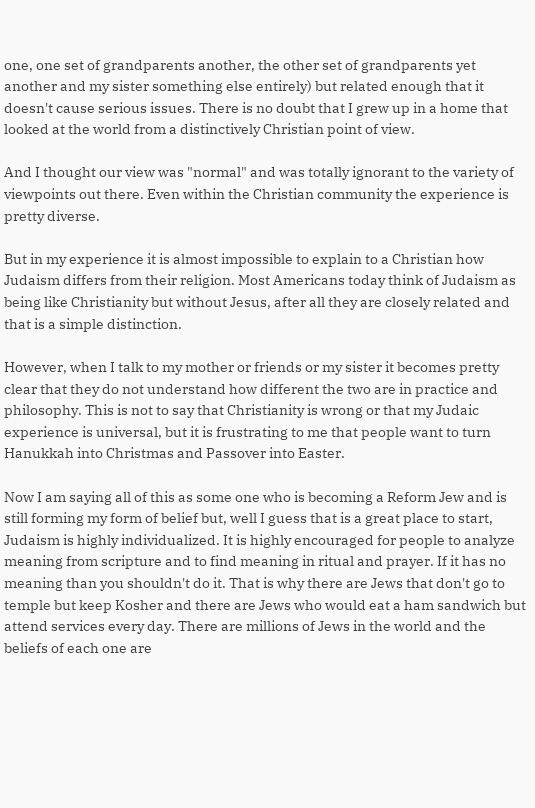one, one set of grandparents another, the other set of grandparents yet another and my sister something else entirely) but related enough that it doesn't cause serious issues. There is no doubt that I grew up in a home that looked at the world from a distinctively Christian point of view.

And I thought our view was "normal" and was totally ignorant to the variety of viewpoints out there. Even within the Christian community the experience is pretty diverse.

But in my experience it is almost impossible to explain to a Christian how Judaism differs from their religion. Most Americans today think of Judaism as being like Christianity but without Jesus, after all they are closely related and that is a simple distinction.

However, when I talk to my mother or friends or my sister it becomes pretty clear that they do not understand how different the two are in practice and philosophy. This is not to say that Christianity is wrong or that my Judaic experience is universal, but it is frustrating to me that people want to turn Hanukkah into Christmas and Passover into Easter.

Now I am saying all of this as some one who is becoming a Reform Jew and is still forming my form of belief but, well I guess that is a great place to start, Judaism is highly individualized. It is highly encouraged for people to analyze meaning from scripture and to find meaning in ritual and prayer. If it has no meaning than you shouldn't do it. That is why there are Jews that don't go to temple but keep Kosher and there are Jews who would eat a ham sandwich but attend services every day. There are millions of Jews in the world and the beliefs of each one are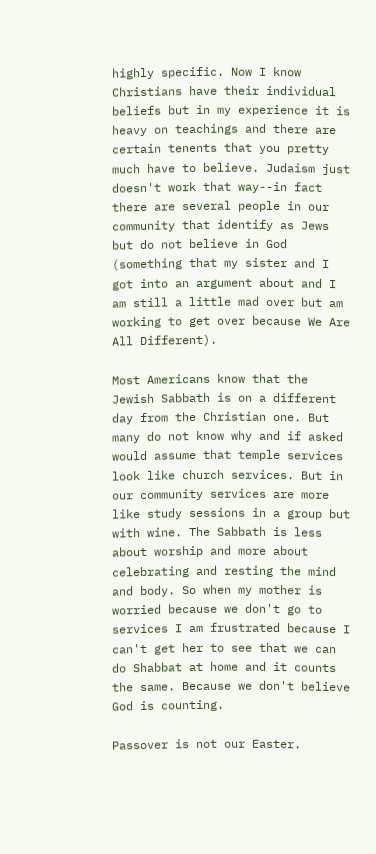highly specific. Now I know Christians have their individual beliefs but in my experience it is heavy on teachings and there are certain tenents that you pretty much have to believe. Judaism just doesn't work that way--in fact there are several people in our community that identify as Jews but do not believe in God (something that my sister and I got into an argument about and I am still a little mad over but am working to get over because We Are All Different).

Most Americans know that the Jewish Sabbath is on a different day from the Christian one. But many do not know why and if asked would assume that temple services look like church services. But in our community services are more like study sessions in a group but with wine. The Sabbath is less about worship and more about celebrating and resting the mind and body. So when my mother is worried because we don't go to services I am frustrated because I can't get her to see that we can do Shabbat at home and it counts the same. Because we don't believe God is counting.

Passover is not our Easter.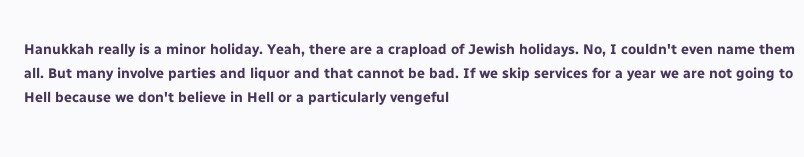Hanukkah really is a minor holiday. Yeah, there are a crapload of Jewish holidays. No, I couldn't even name them all. But many involve parties and liquor and that cannot be bad. If we skip services for a year we are not going to Hell because we don't believe in Hell or a particularly vengeful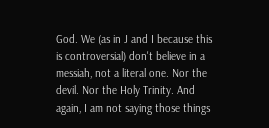God. We (as in J and I because this is controversial) don't believe in a messiah, not a literal one. Nor the devil. Nor the Holy Trinity. And again, I am not saying those things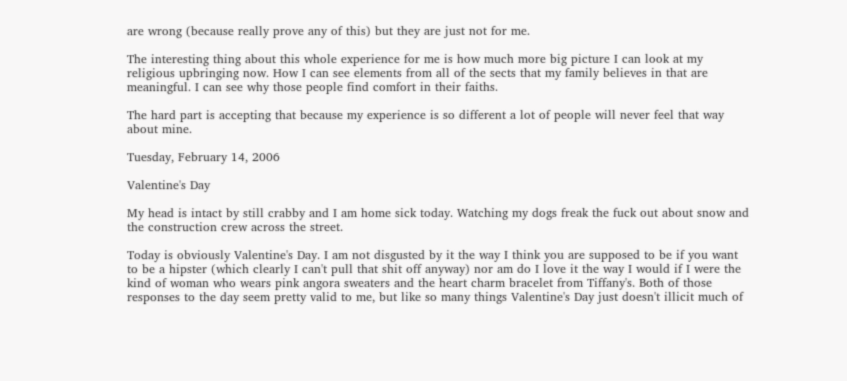are wrong (because really prove any of this) but they are just not for me.

The interesting thing about this whole experience for me is how much more big picture I can look at my religious upbringing now. How I can see elements from all of the sects that my family believes in that are meaningful. I can see why those people find comfort in their faiths.

The hard part is accepting that because my experience is so different a lot of people will never feel that way about mine.

Tuesday, February 14, 2006

Valentine's Day

My head is intact by still crabby and I am home sick today. Watching my dogs freak the fuck out about snow and the construction crew across the street.

Today is obviously Valentine's Day. I am not disgusted by it the way I think you are supposed to be if you want to be a hipster (which clearly I can't pull that shit off anyway) nor am do I love it the way I would if I were the kind of woman who wears pink angora sweaters and the heart charm bracelet from Tiffany's. Both of those responses to the day seem pretty valid to me, but like so many things Valentine's Day just doesn't illicit much of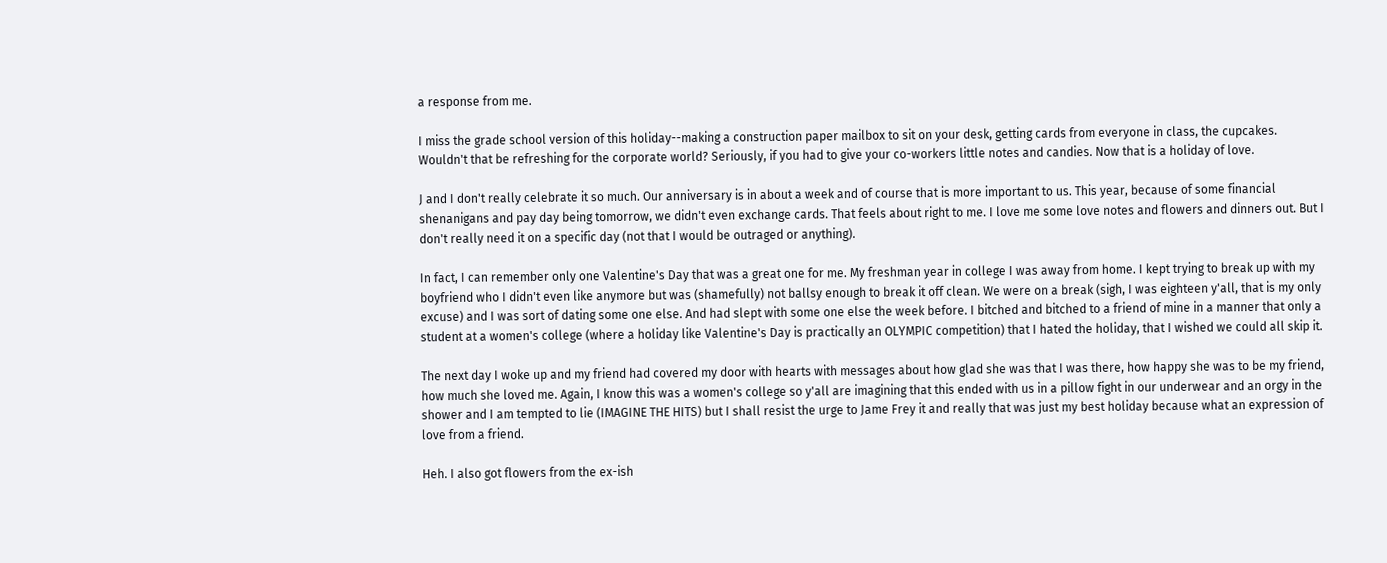a response from me.

I miss the grade school version of this holiday--making a construction paper mailbox to sit on your desk, getting cards from everyone in class, the cupcakes. Wouldn't that be refreshing for the corporate world? Seriously, if you had to give your co-workers little notes and candies. Now that is a holiday of love.

J and I don't really celebrate it so much. Our anniversary is in about a week and of course that is more important to us. This year, because of some financial shenanigans and pay day being tomorrow, we didn't even exchange cards. That feels about right to me. I love me some love notes and flowers and dinners out. But I don't really need it on a specific day (not that I would be outraged or anything).

In fact, I can remember only one Valentine's Day that was a great one for me. My freshman year in college I was away from home. I kept trying to break up with my boyfriend who I didn't even like anymore but was (shamefully) not ballsy enough to break it off clean. We were on a break (sigh, I was eighteen y'all, that is my only excuse) and I was sort of dating some one else. And had slept with some one else the week before. I bitched and bitched to a friend of mine in a manner that only a student at a women's college (where a holiday like Valentine's Day is practically an OLYMPIC competition) that I hated the holiday, that I wished we could all skip it.

The next day I woke up and my friend had covered my door with hearts with messages about how glad she was that I was there, how happy she was to be my friend, how much she loved me. Again, I know this was a women's college so y'all are imagining that this ended with us in a pillow fight in our underwear and an orgy in the shower and I am tempted to lie (IMAGINE THE HITS) but I shall resist the urge to Jame Frey it and really that was just my best holiday because what an expression of love from a friend.

Heh. I also got flowers from the ex-ish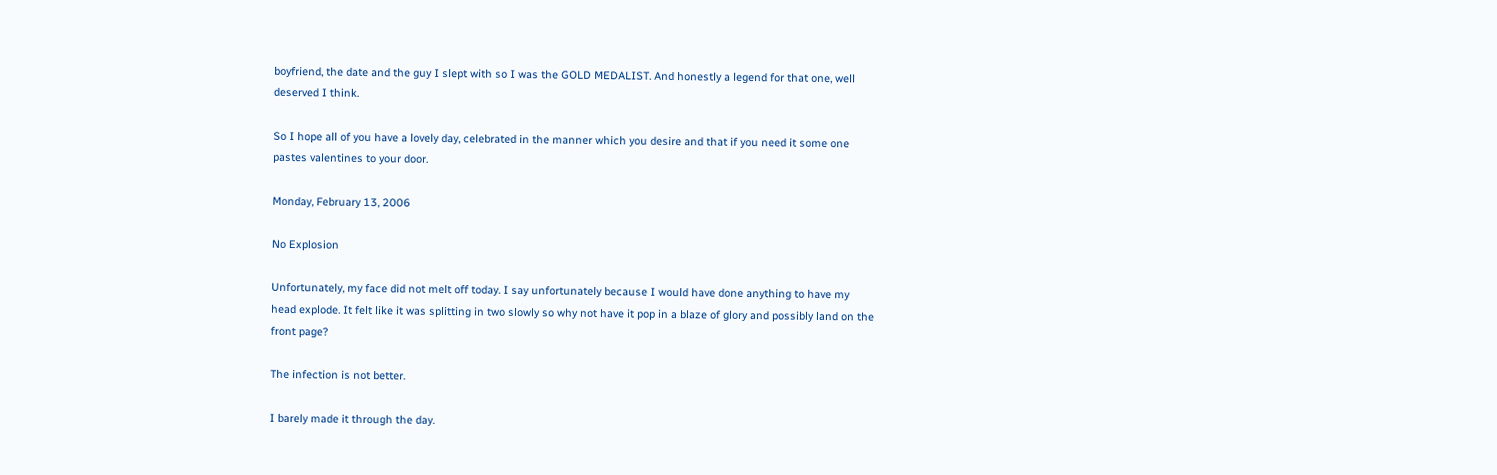boyfriend, the date and the guy I slept with so I was the GOLD MEDALIST. And honestly a legend for that one, well deserved I think.

So I hope all of you have a lovely day, celebrated in the manner which you desire and that if you need it some one pastes valentines to your door.

Monday, February 13, 2006

No Explosion

Unfortunately, my face did not melt off today. I say unfortunately because I would have done anything to have my head explode. It felt like it was splitting in two slowly so why not have it pop in a blaze of glory and possibly land on the front page?

The infection is not better.

I barely made it through the day.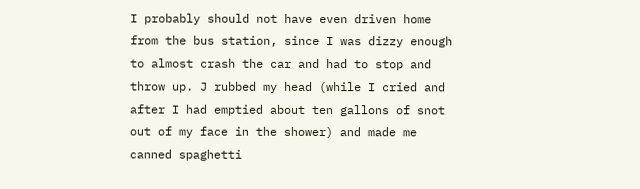I probably should not have even driven home from the bus station, since I was dizzy enough to almost crash the car and had to stop and throw up. J rubbed my head (while I cried and after I had emptied about ten gallons of snot out of my face in the shower) and made me canned spaghetti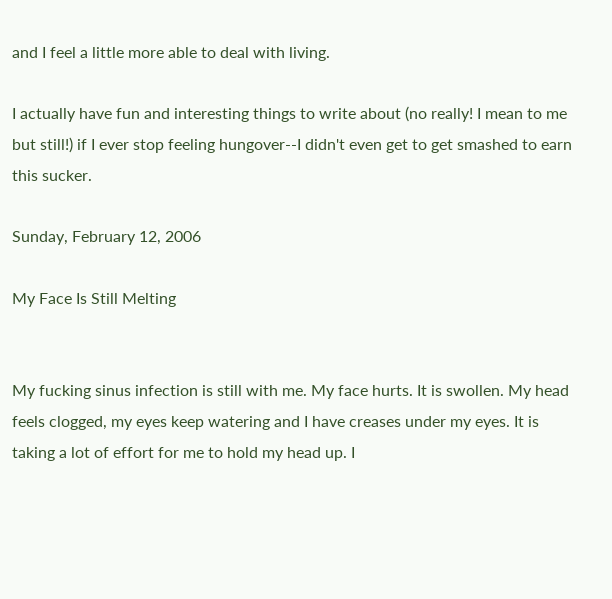and I feel a little more able to deal with living.

I actually have fun and interesting things to write about (no really! I mean to me but still!) if I ever stop feeling hungover--I didn't even get to get smashed to earn this sucker.

Sunday, February 12, 2006

My Face Is Still Melting


My fucking sinus infection is still with me. My face hurts. It is swollen. My head feels clogged, my eyes keep watering and I have creases under my eyes. It is taking a lot of effort for me to hold my head up. I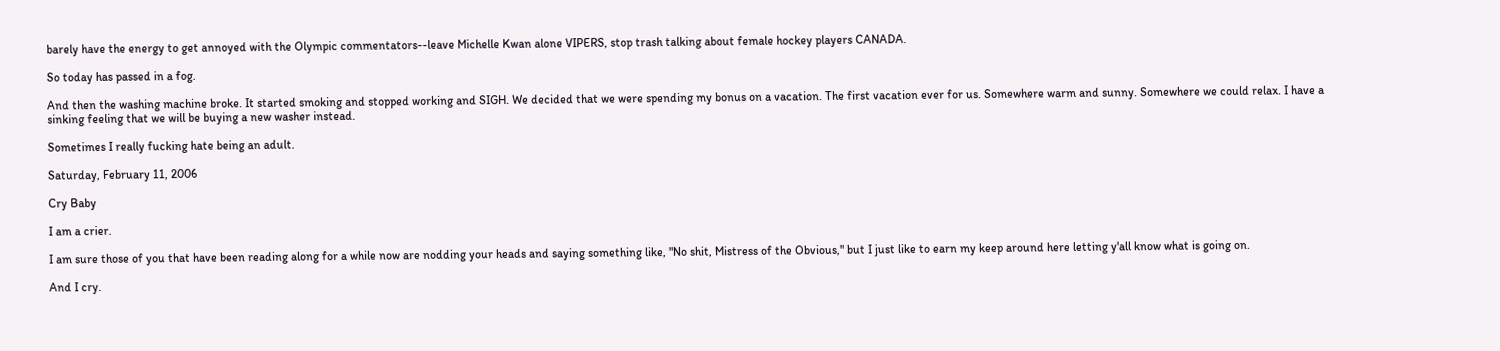barely have the energy to get annoyed with the Olympic commentators--leave Michelle Kwan alone VIPERS, stop trash talking about female hockey players CANADA.

So today has passed in a fog.

And then the washing machine broke. It started smoking and stopped working and SIGH. We decided that we were spending my bonus on a vacation. The first vacation ever for us. Somewhere warm and sunny. Somewhere we could relax. I have a sinking feeling that we will be buying a new washer instead.

Sometimes I really fucking hate being an adult.

Saturday, February 11, 2006

Cry Baby

I am a crier.

I am sure those of you that have been reading along for a while now are nodding your heads and saying something like, "No shit, Mistress of the Obvious," but I just like to earn my keep around here letting y'all know what is going on.

And I cry.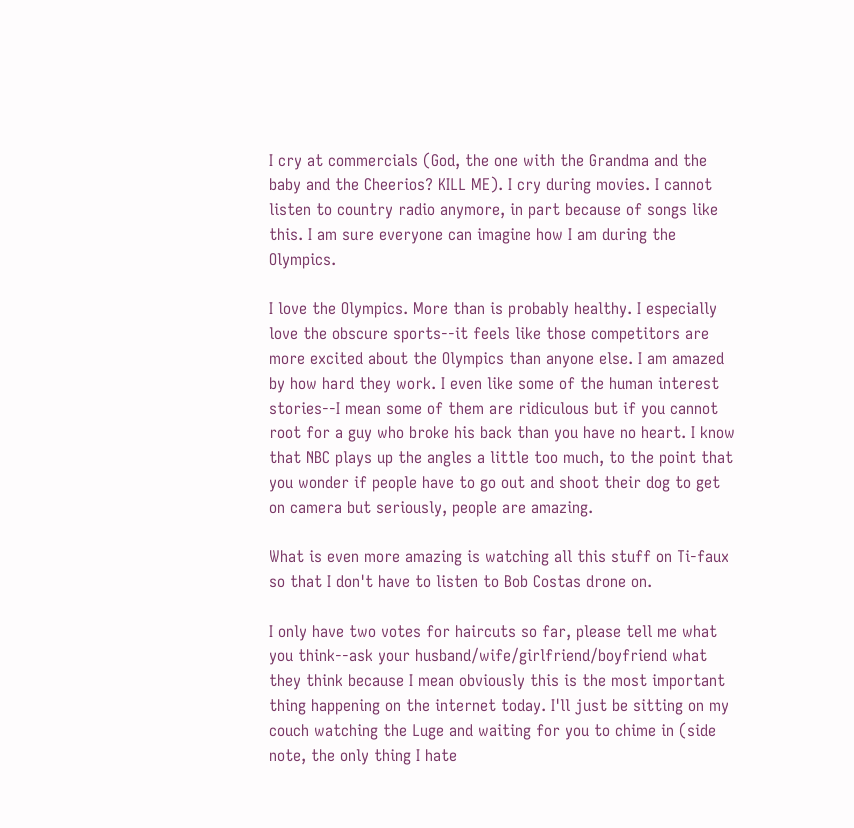I cry at commercials (God, the one with the Grandma and the baby and the Cheerios? KILL ME). I cry during movies. I cannot listen to country radio anymore, in part because of songs like this. I am sure everyone can imagine how I am during the Olympics.

I love the Olympics. More than is probably healthy. I especially love the obscure sports--it feels like those competitors are more excited about the Olympics than anyone else. I am amazed by how hard they work. I even like some of the human interest stories--I mean some of them are ridiculous but if you cannot root for a guy who broke his back than you have no heart. I know that NBC plays up the angles a little too much, to the point that you wonder if people have to go out and shoot their dog to get on camera but seriously, people are amazing.

What is even more amazing is watching all this stuff on Ti-faux so that I don't have to listen to Bob Costas drone on.

I only have two votes for haircuts so far, please tell me what you think--ask your husband/wife/girlfriend/boyfriend what they think because I mean obviously this is the most important thing happening on the internet today. I'll just be sitting on my couch watching the Luge and waiting for you to chime in (side note, the only thing I hate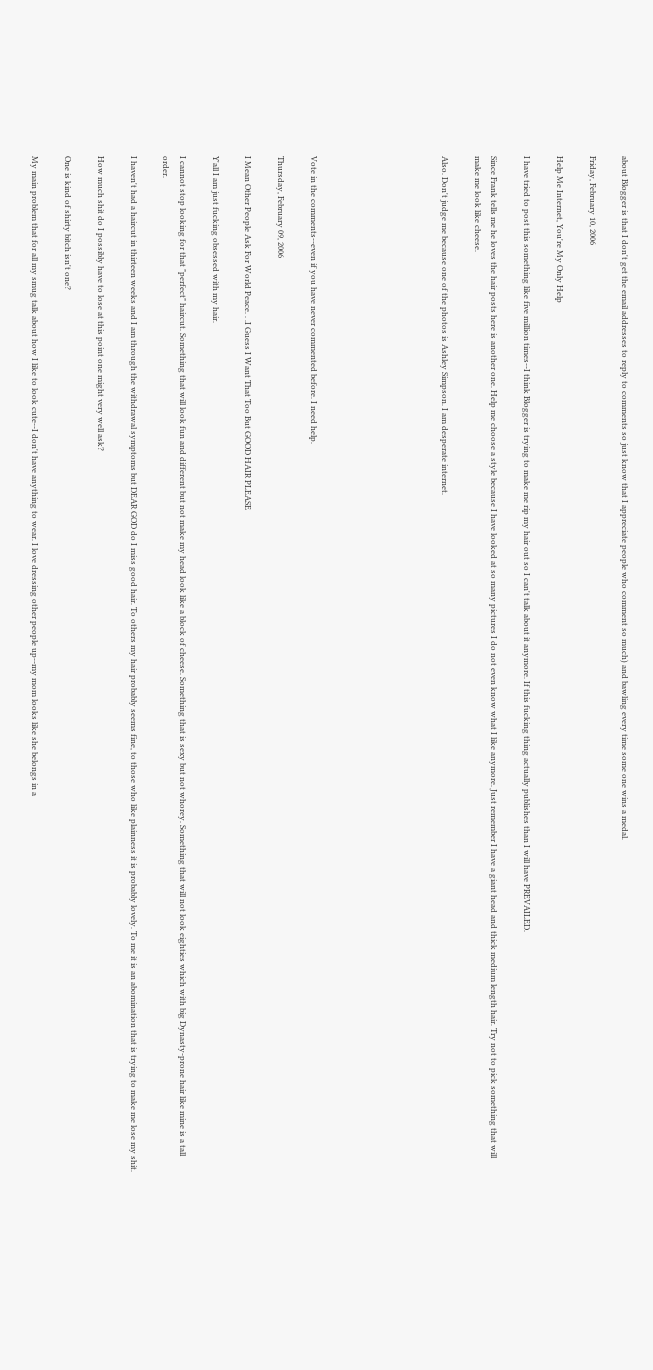about Blogger is that I don't get the email addresses to reply to comments so just know that I appreciate people who comment so much) and bawling every time some one wins a medal.

Friday, February 10, 2006

Help Me Internet, You're My Only Help

I have tried to post this something like five million times--I think Blogger is trying to make me rip my hair out so I can't talk about it anymore. If this fucking thing actually publishes than I will have PREVAILED.

Since Frank tells me he loves the hair posts here is another one. Help me choose a style because I have looked at so many pictures I do not even know what I like anymore. Just remember I have a giant head and thick medium length hair. Try not to pick something that will make me look like cheese.

Also. Don't judge me because one of the photos is Ashley Simpson. I am desperate internet.







Vote in the comments--even if you have never commented before. I need help.

Thursday, February 09, 2006

I Mean Other People Ask For World Peace. . .I Guess I Want That Too But GOOD HAIR PLEASE

Y'all I am just fucking obsessed with my hair.

I cannot stop looking for that "perfect" haircut. Something that will look fun and different but not make my head look like a block of cheese. Something that is sexy but not whorey. Something that will not look eighties which with big Dynasty-prone hair like mine is a tall order.

I haven't had a haircut in thirteen weeks and I am through the withdrawal symptoms but DEAR GOD do I miss good hair. To others my hair probably seems fine, to those who like plainness it is probably lovely. To me it is an abomination that is trying to make me lose my shit.

How much shit do I possibly have to lose at this point one might very well ask?

One is kind of shirty bitch isn't one?

My main problem that for all my smug talk about how I like to look cute--I don't have anything to wear. I love dressing other people up--my mom looks like she belongs in a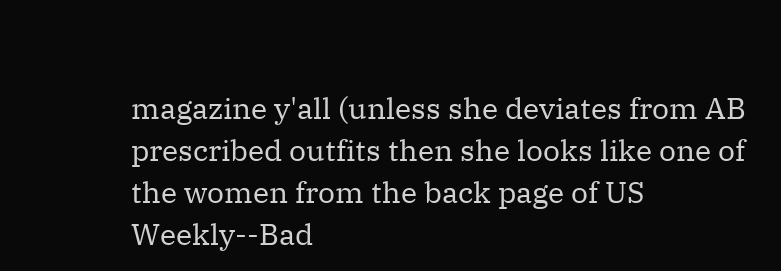magazine y'all (unless she deviates from AB prescribed outfits then she looks like one of the women from the back page of US Weekly--Bad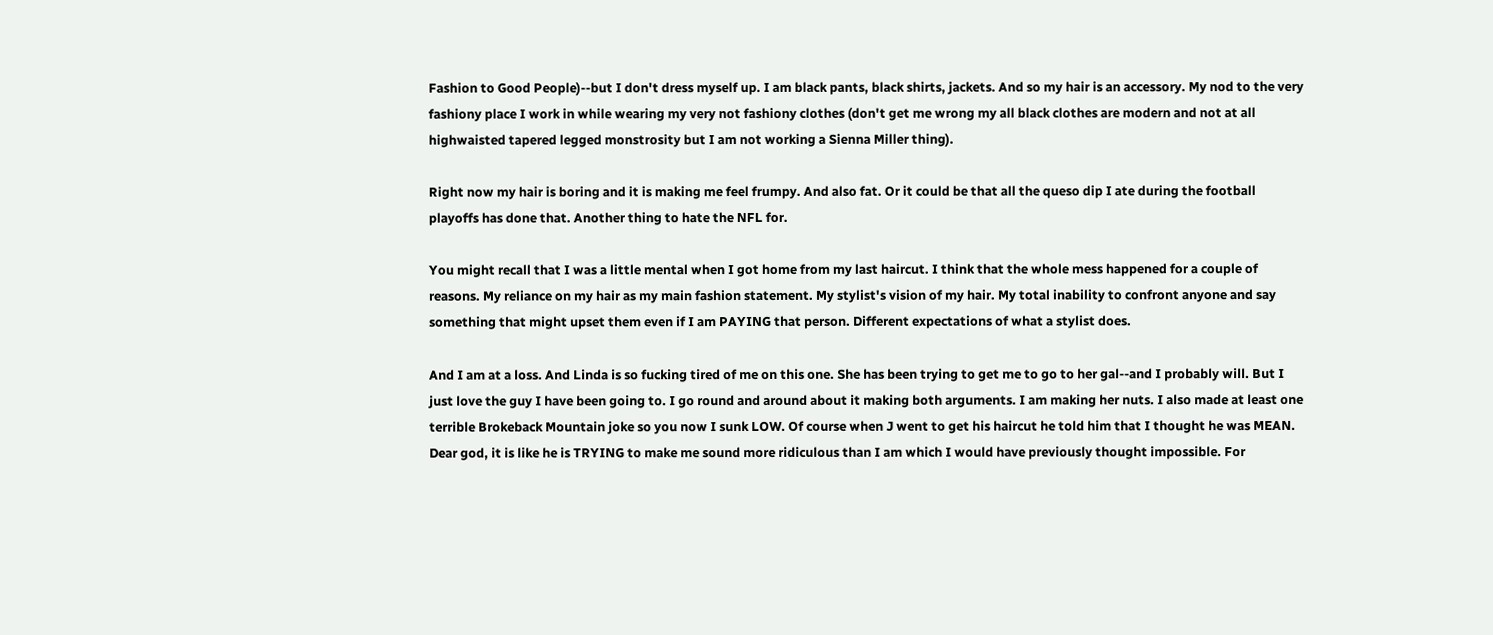Fashion to Good People)--but I don't dress myself up. I am black pants, black shirts, jackets. And so my hair is an accessory. My nod to the very fashiony place I work in while wearing my very not fashiony clothes (don't get me wrong my all black clothes are modern and not at all highwaisted tapered legged monstrosity but I am not working a Sienna Miller thing).

Right now my hair is boring and it is making me feel frumpy. And also fat. Or it could be that all the queso dip I ate during the football playoffs has done that. Another thing to hate the NFL for.

You might recall that I was a little mental when I got home from my last haircut. I think that the whole mess happened for a couple of reasons. My reliance on my hair as my main fashion statement. My stylist's vision of my hair. My total inability to confront anyone and say something that might upset them even if I am PAYING that person. Different expectations of what a stylist does.

And I am at a loss. And Linda is so fucking tired of me on this one. She has been trying to get me to go to her gal--and I probably will. But I just love the guy I have been going to. I go round and around about it making both arguments. I am making her nuts. I also made at least one terrible Brokeback Mountain joke so you now I sunk LOW. Of course when J went to get his haircut he told him that I thought he was MEAN. Dear god, it is like he is TRYING to make me sound more ridiculous than I am which I would have previously thought impossible. For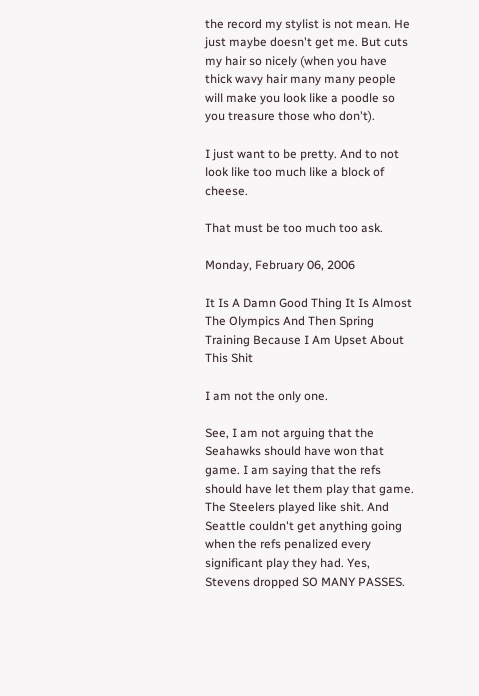the record my stylist is not mean. He just maybe doesn't get me. But cuts my hair so nicely (when you have thick wavy hair many many people will make you look like a poodle so you treasure those who don't).

I just want to be pretty. And to not look like too much like a block of cheese.

That must be too much too ask.

Monday, February 06, 2006

It Is A Damn Good Thing It Is Almost The Olympics And Then Spring Training Because I Am Upset About This Shit

I am not the only one.

See, I am not arguing that the Seahawks should have won that game. I am saying that the refs should have let them play that game. The Steelers played like shit. And Seattle couldn't get anything going when the refs penalized every significant play they had. Yes, Stevens dropped SO MANY PASSES.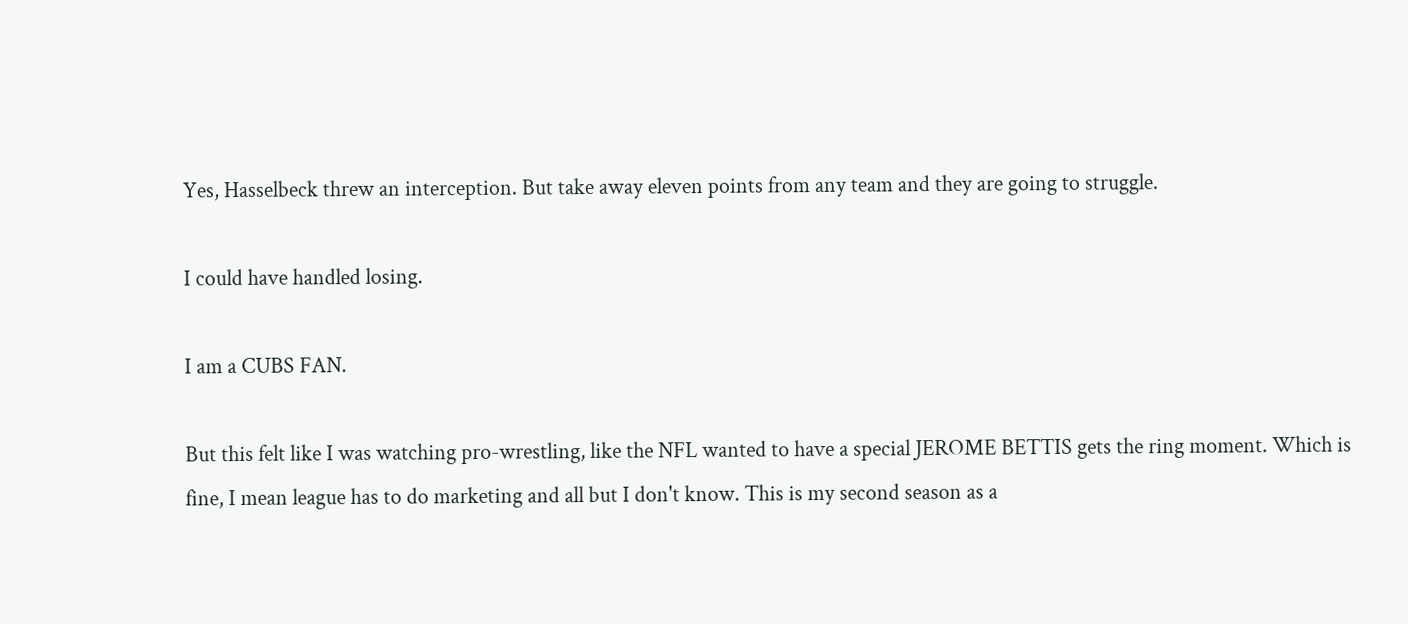Yes, Hasselbeck threw an interception. But take away eleven points from any team and they are going to struggle.

I could have handled losing.

I am a CUBS FAN.

But this felt like I was watching pro-wrestling, like the NFL wanted to have a special JEROME BETTIS gets the ring moment. Which is fine, I mean league has to do marketing and all but I don't know. This is my second season as a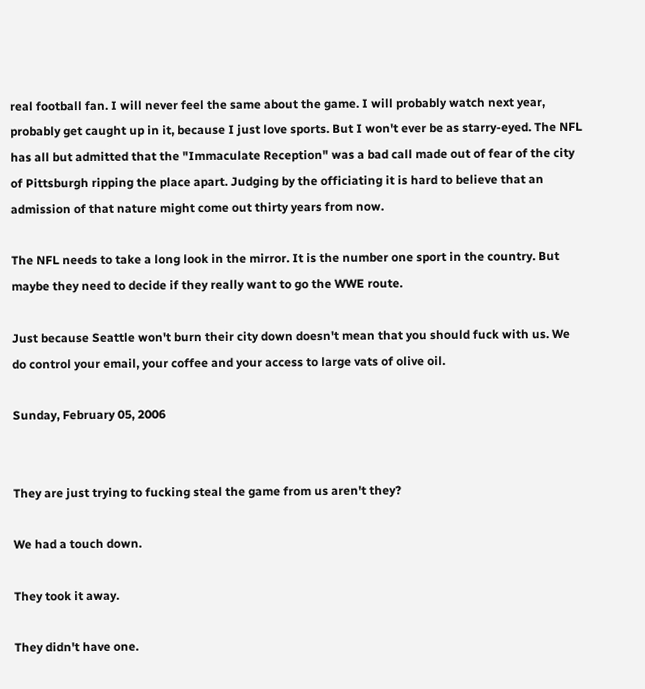real football fan. I will never feel the same about the game. I will probably watch next year, probably get caught up in it, because I just love sports. But I won't ever be as starry-eyed. The NFL has all but admitted that the "Immaculate Reception" was a bad call made out of fear of the city of Pittsburgh ripping the place apart. Judging by the officiating it is hard to believe that an admission of that nature might come out thirty years from now.

The NFL needs to take a long look in the mirror. It is the number one sport in the country. But maybe they need to decide if they really want to go the WWE route.

Just because Seattle won't burn their city down doesn't mean that you should fuck with us. We do control your email, your coffee and your access to large vats of olive oil.

Sunday, February 05, 2006


They are just trying to fucking steal the game from us aren't they?

We had a touch down.

They took it away.

They didn't have one.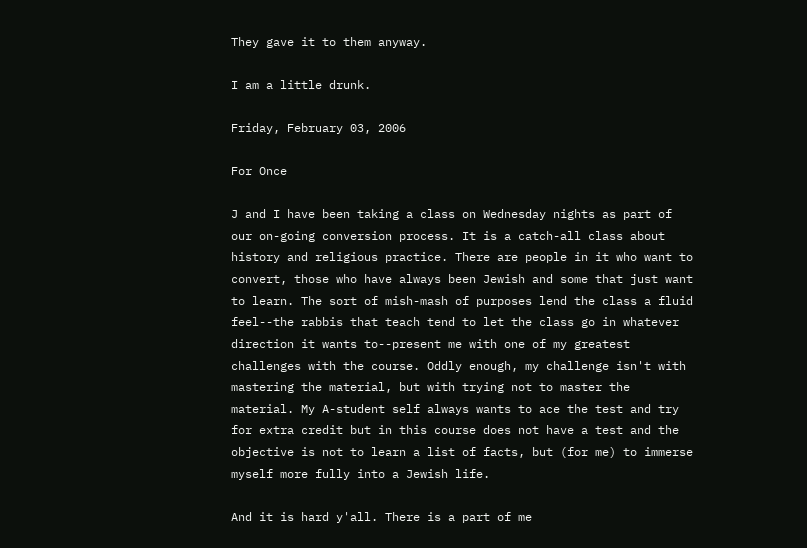They gave it to them anyway.

I am a little drunk.

Friday, February 03, 2006

For Once

J and I have been taking a class on Wednesday nights as part of our on-going conversion process. It is a catch-all class about history and religious practice. There are people in it who want to convert, those who have always been Jewish and some that just want to learn. The sort of mish-mash of purposes lend the class a fluid feel--the rabbis that teach tend to let the class go in whatever direction it wants to--present me with one of my greatest challenges with the course. Oddly enough, my challenge isn't with mastering the material, but with trying not to master the material. My A-student self always wants to ace the test and try for extra credit but in this course does not have a test and the objective is not to learn a list of facts, but (for me) to immerse myself more fully into a Jewish life.

And it is hard y'all. There is a part of me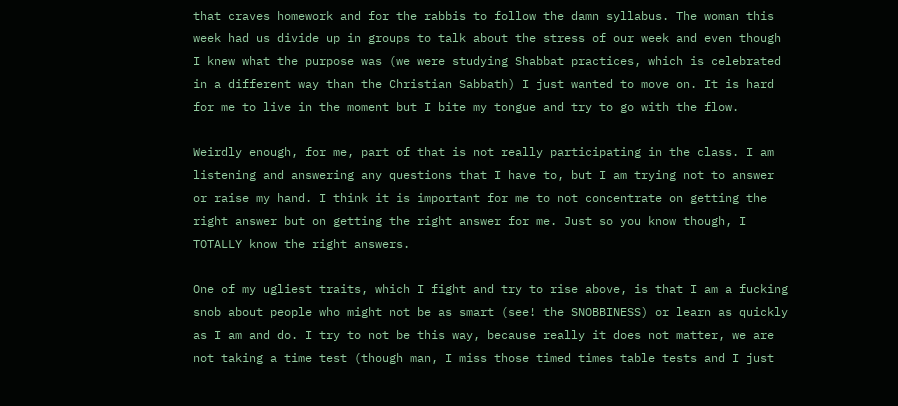that craves homework and for the rabbis to follow the damn syllabus. The woman this week had us divide up in groups to talk about the stress of our week and even though I knew what the purpose was (we were studying Shabbat practices, which is celebrated in a different way than the Christian Sabbath) I just wanted to move on. It is hard for me to live in the moment but I bite my tongue and try to go with the flow.

Weirdly enough, for me, part of that is not really participating in the class. I am listening and answering any questions that I have to, but I am trying not to answer or raise my hand. I think it is important for me to not concentrate on getting the right answer but on getting the right answer for me. Just so you know though, I TOTALLY know the right answers.

One of my ugliest traits, which I fight and try to rise above, is that I am a fucking snob about people who might not be as smart (see! the SNOBBINESS) or learn as quickly as I am and do. I try to not be this way, because really it does not matter, we are not taking a time test (though man, I miss those timed times table tests and I just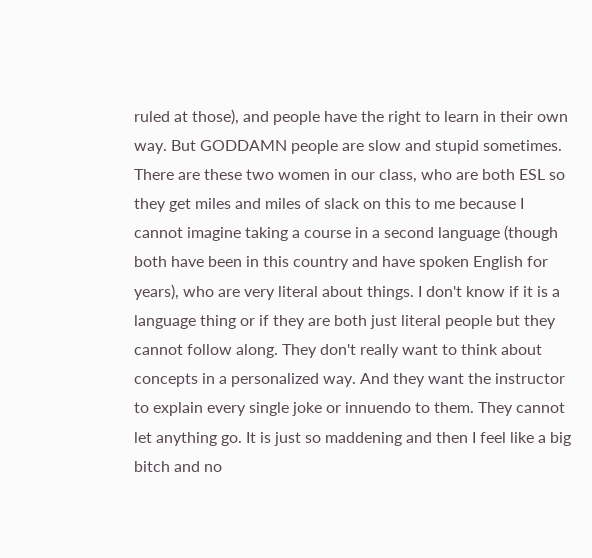ruled at those), and people have the right to learn in their own way. But GODDAMN people are slow and stupid sometimes. There are these two women in our class, who are both ESL so they get miles and miles of slack on this to me because I cannot imagine taking a course in a second language (though both have been in this country and have spoken English for years), who are very literal about things. I don't know if it is a language thing or if they are both just literal people but they cannot follow along. They don't really want to think about concepts in a personalized way. And they want the instructor to explain every single joke or innuendo to them. They cannot let anything go. It is just so maddening and then I feel like a big bitch and no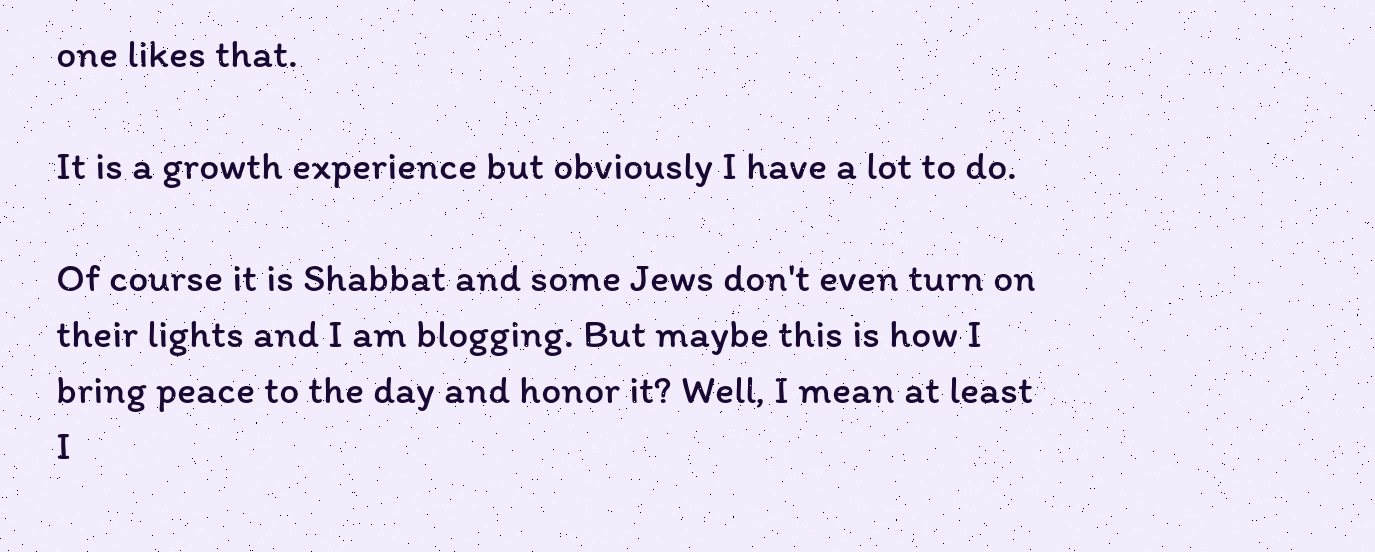one likes that.

It is a growth experience but obviously I have a lot to do.

Of course it is Shabbat and some Jews don't even turn on their lights and I am blogging. But maybe this is how I bring peace to the day and honor it? Well, I mean at least I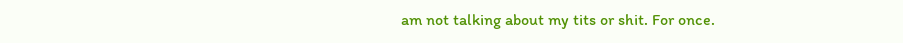am not talking about my tits or shit. For once.